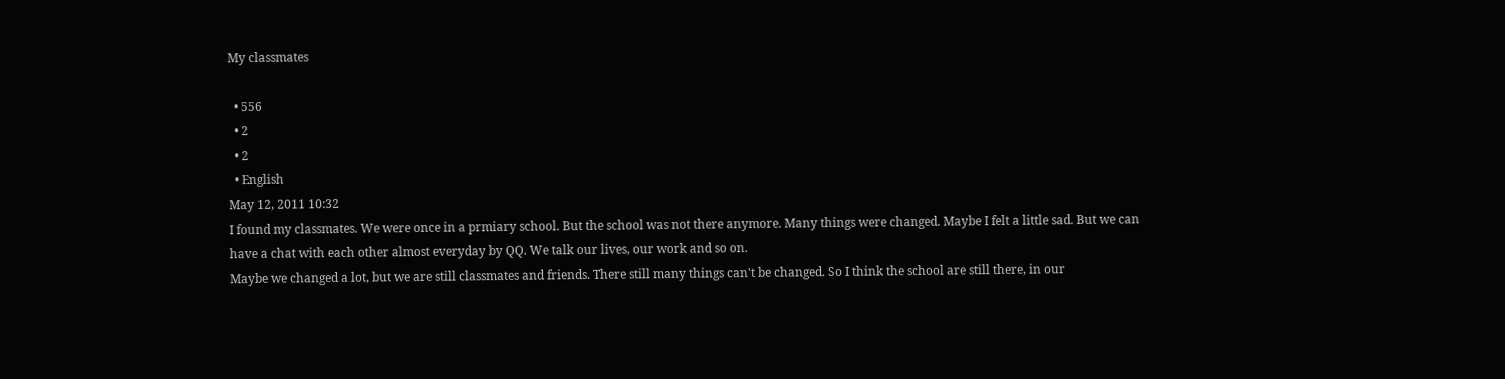My classmates

  • 556
  • 2
  • 2
  • English
May 12, 2011 10:32
I found my classmates. We were once in a prmiary school. But the school was not there anymore. Many things were changed. Maybe I felt a little sad. But we can have a chat with each other almost everyday by QQ. We talk our lives, our work and so on.
Maybe we changed a lot, but we are still classmates and friends. There still many things can't be changed. So I think the school are still there, in our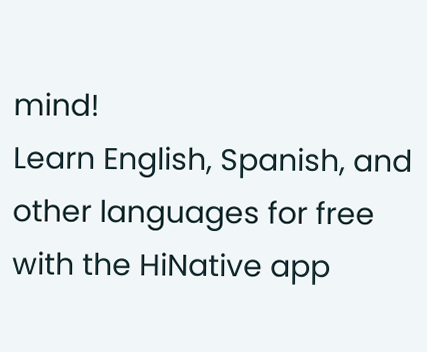mind!
Learn English, Spanish, and other languages for free with the HiNative app